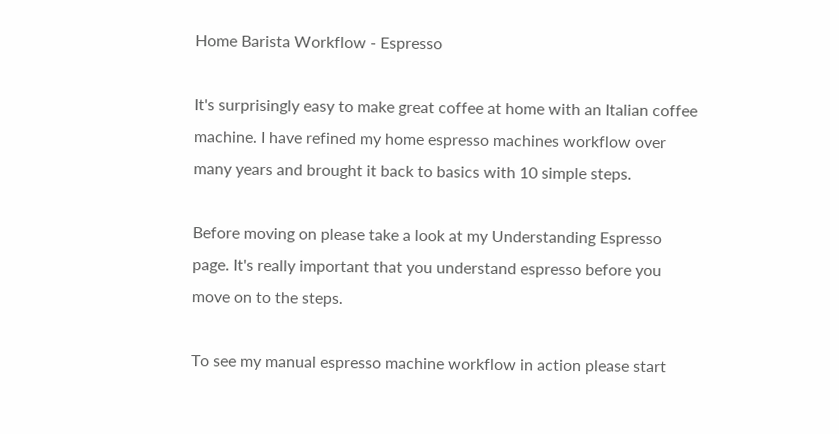Home Barista Workflow - Espresso

It's surprisingly easy to make great coffee at home with an Italian coffee machine. I have refined my home espresso machines workflow over many years and brought it back to basics with 10 simple steps.

Before moving on please take a look at my Understanding Espresso page. It's really important that you understand espresso before you move on to the steps.

To see my manual espresso machine workflow in action please start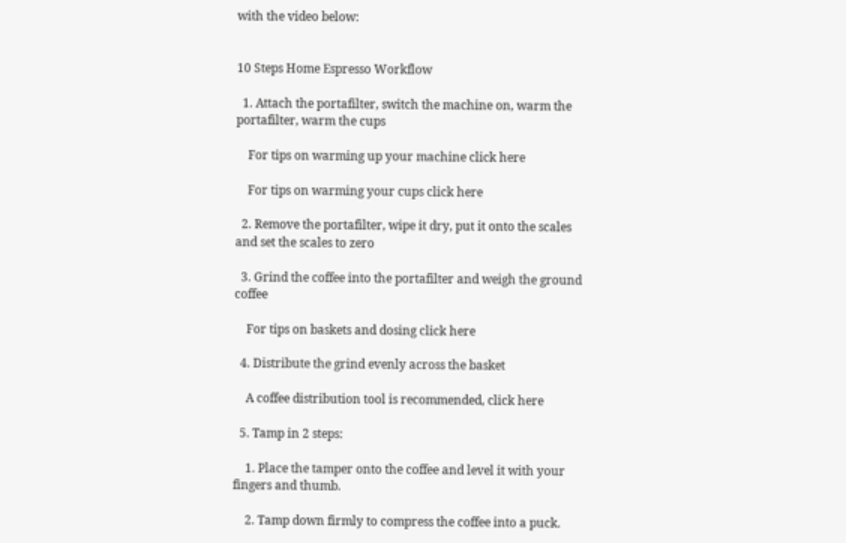with the video below:


10 Steps Home Espresso Workflow

  1. Attach the portafilter, switch the machine on, warm the portafilter, warm the cups

    For tips on warming up your machine click here

    For tips on warming your cups click here

  2. Remove the portafilter, wipe it dry, put it onto the scales and set the scales to zero

  3. Grind the coffee into the portafilter and weigh the ground coffee

    For tips on baskets and dosing click here

  4. Distribute the grind evenly across the basket

    A coffee distribution tool is recommended, click here

  5. Tamp in 2 steps:

    1. Place the tamper onto the coffee and level it with your fingers and thumb.

    2. Tamp down firmly to compress the coffee into a puck.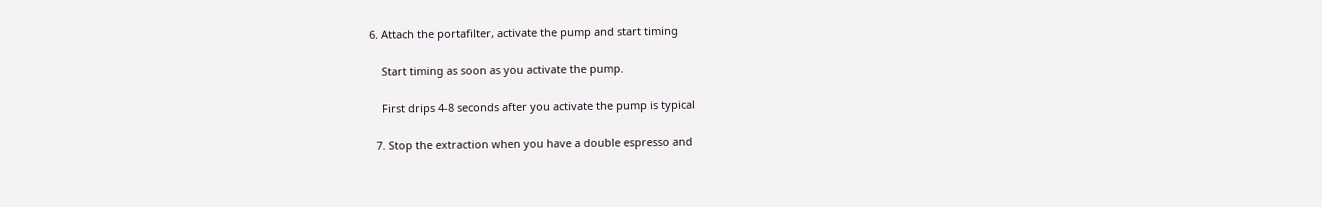6. Attach the portafilter, activate the pump and start timing

    Start timing as soon as you activate the pump.

    First drips 4-8 seconds after you activate the pump is typical

  7. Stop the extraction when you have a double espresso and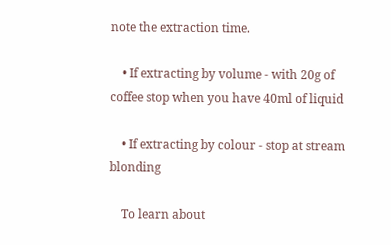note the extraction time.

    • If extracting by volume - with 20g of coffee stop when you have 40ml of liquid

    • If extracting by colour - stop at stream blonding

    To learn about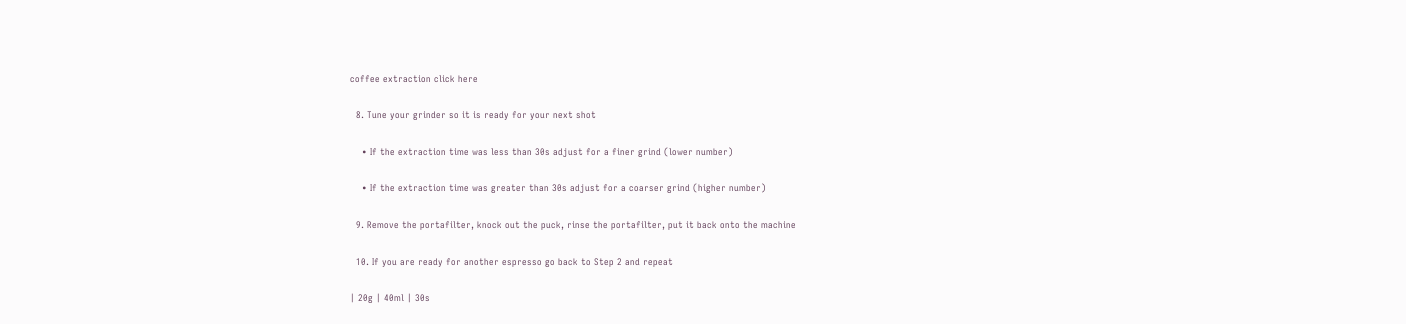coffee extraction click here

  8. Tune your grinder so it is ready for your next shot

    • If the extraction time was less than 30s adjust for a finer grind (lower number)

    • If the extraction time was greater than 30s adjust for a coarser grind (higher number)

  9. Remove the portafilter, knock out the puck, rinse the portafilter, put it back onto the machine

  10. If you are ready for another espresso go back to Step 2 and repeat

| 20g | 40ml | 30s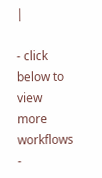|

- click below to view more workflows -